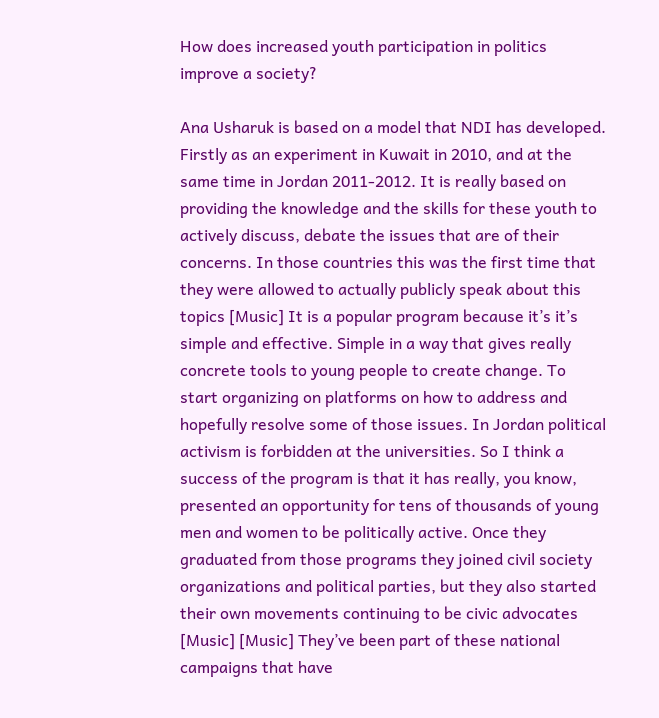How does increased youth participation in politics improve a society?

Ana Usharuk is based on a model that NDI has developed. Firstly as an experiment in Kuwait in 2010, and at the same time in Jordan 2011-2012. It is really based on providing the knowledge and the skills for these youth to actively discuss, debate the issues that are of their concerns. In those countries this was the first time that they were allowed to actually publicly speak about this topics [Music] It is a popular program because it’s it’s simple and effective. Simple in a way that gives really concrete tools to young people to create change. To start organizing on platforms on how to address and hopefully resolve some of those issues. In Jordan political activism is forbidden at the universities. So I think a success of the program is that it has really, you know, presented an opportunity for tens of thousands of young men and women to be politically active. Once they graduated from those programs they joined civil society organizations and political parties, but they also started their own movements continuing to be civic advocates [Music] [Music] They’ve been part of these national campaigns that have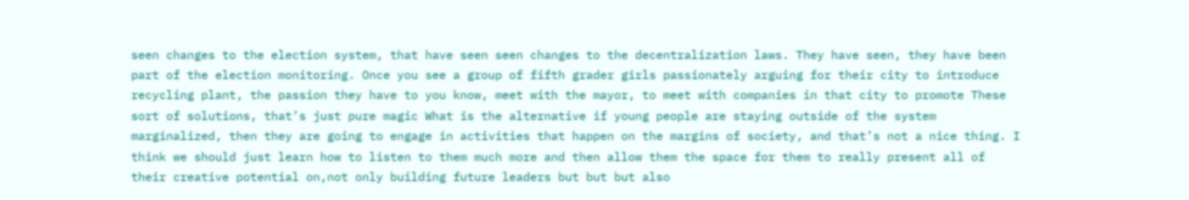seen changes to the election system, that have seen seen changes to the decentralization laws. They have seen, they have been part of the election monitoring. Once you see a group of fifth grader girls passionately arguing for their city to introduce recycling plant, the passion they have to you know, meet with the mayor, to meet with companies in that city to promote These sort of solutions, that’s just pure magic What is the alternative if young people are staying outside of the system marginalized, then they are going to engage in activities that happen on the margins of society, and that’s not a nice thing. I think we should just learn how to listen to them much more and then allow them the space for them to really present all of their creative potential on,not only building future leaders but but but also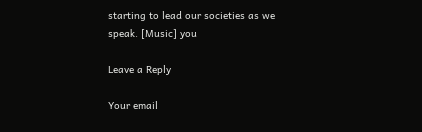starting to lead our societies as we speak. [Music] you

Leave a Reply

Your email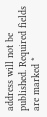address will not be published. Required fields are marked *